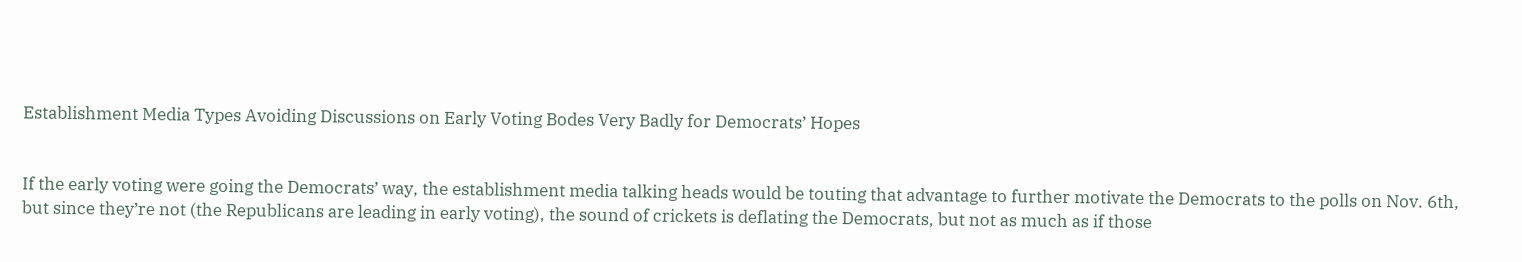Establishment Media Types Avoiding Discussions on Early Voting Bodes Very Badly for Democrats’ Hopes


If the early voting were going the Democrats’ way, the establishment media talking heads would be touting that advantage to further motivate the Democrats to the polls on Nov. 6th, but since they’re not (the Republicans are leading in early voting), the sound of crickets is deflating the Democrats, but not as much as if those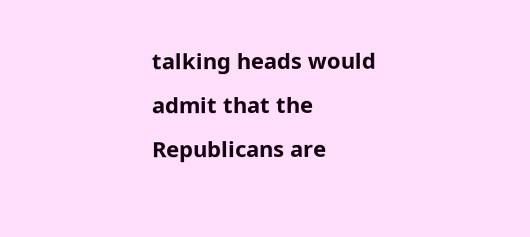talking heads would admit that the Republicans are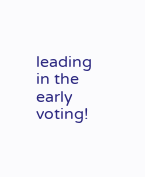leading in the early voting!